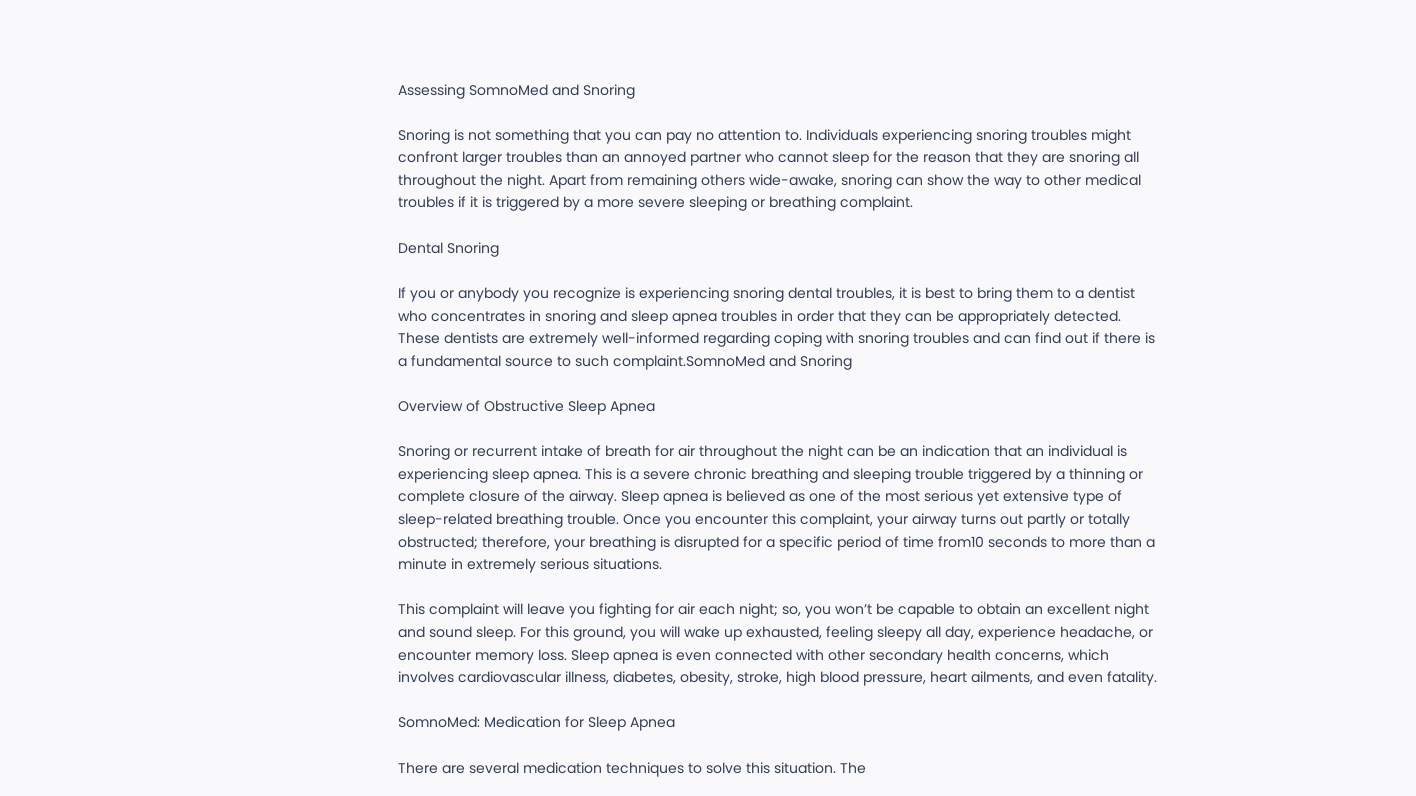Assessing SomnoMed and Snoring

Snoring is not something that you can pay no attention to. Individuals experiencing snoring troubles might confront larger troubles than an annoyed partner who cannot sleep for the reason that they are snoring all throughout the night. Apart from remaining others wide-awake, snoring can show the way to other medical troubles if it is triggered by a more severe sleeping or breathing complaint.

Dental Snoring

If you or anybody you recognize is experiencing snoring dental troubles, it is best to bring them to a dentist who concentrates in snoring and sleep apnea troubles in order that they can be appropriately detected. These dentists are extremely well-informed regarding coping with snoring troubles and can find out if there is a fundamental source to such complaint.SomnoMed and Snoring

Overview of Obstructive Sleep Apnea

Snoring or recurrent intake of breath for air throughout the night can be an indication that an individual is experiencing sleep apnea. This is a severe chronic breathing and sleeping trouble triggered by a thinning or complete closure of the airway. Sleep apnea is believed as one of the most serious yet extensive type of sleep-related breathing trouble. Once you encounter this complaint, your airway turns out partly or totally obstructed; therefore, your breathing is disrupted for a specific period of time from10 seconds to more than a minute in extremely serious situations.

This complaint will leave you fighting for air each night; so, you won’t be capable to obtain an excellent night and sound sleep. For this ground, you will wake up exhausted, feeling sleepy all day, experience headache, or encounter memory loss. Sleep apnea is even connected with other secondary health concerns, which involves cardiovascular illness, diabetes, obesity, stroke, high blood pressure, heart ailments, and even fatality.

SomnoMed: Medication for Sleep Apnea

There are several medication techniques to solve this situation. The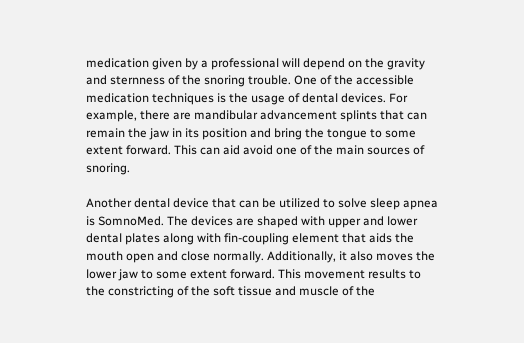medication given by a professional will depend on the gravity and sternness of the snoring trouble. One of the accessible medication techniques is the usage of dental devices. For example, there are mandibular advancement splints that can remain the jaw in its position and bring the tongue to some extent forward. This can aid avoid one of the main sources of snoring.

Another dental device that can be utilized to solve sleep apnea is SomnoMed. The devices are shaped with upper and lower dental plates along with fin-coupling element that aids the mouth open and close normally. Additionally, it also moves the lower jaw to some extent forward. This movement results to the constricting of the soft tissue and muscle of the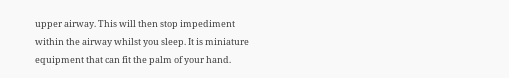upper airway. This will then stop impediment within the airway whilst you sleep. It is miniature equipment that can fit the palm of your hand.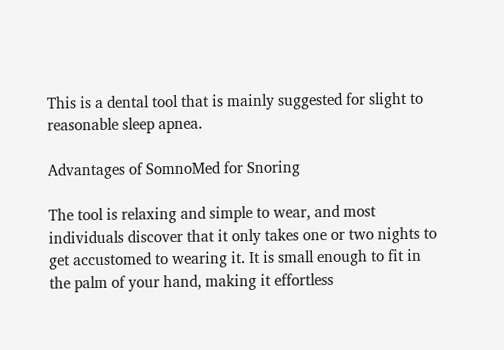This is a dental tool that is mainly suggested for slight to reasonable sleep apnea.

Advantages of SomnoMed for Snoring

The tool is relaxing and simple to wear, and most individuals discover that it only takes one or two nights to get accustomed to wearing it. It is small enough to fit in the palm of your hand, making it effortless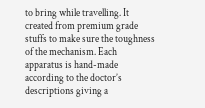to bring while travelling. It created from premium grade stuffs to make sure the toughness of the mechanism. Each apparatus is hand-made according to the doctor’s descriptions giving a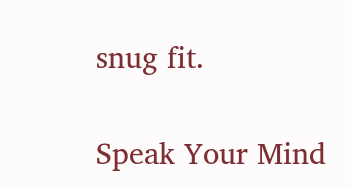snug fit.

Speak Your Mind